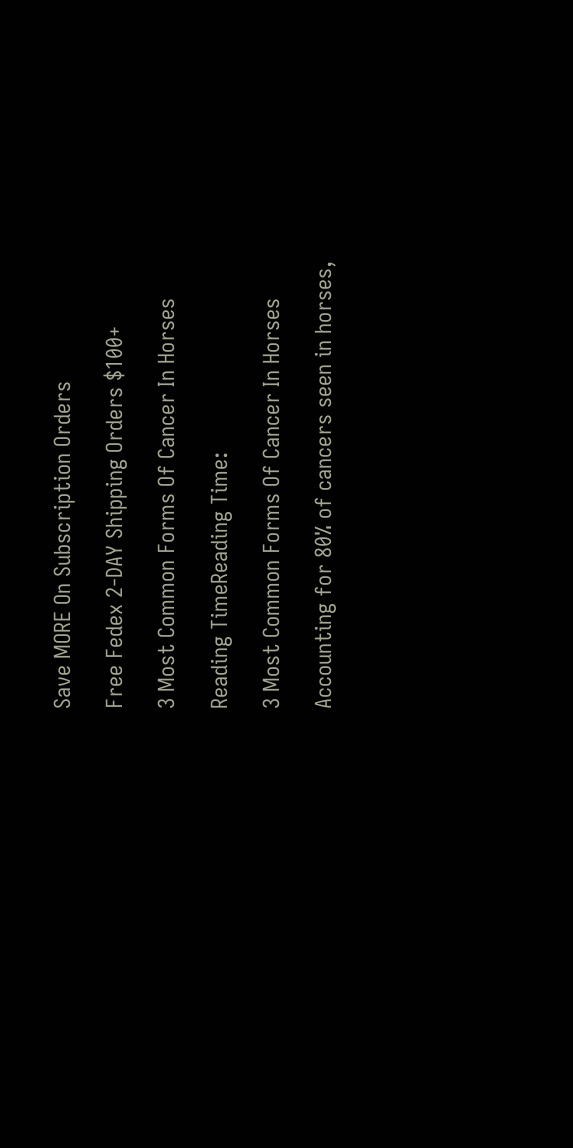Save MORE On Subscription Orders

Free Fedex 2-DAY Shipping Orders $100+

3 Most Common Forms Of Cancer In Horses

Reading TimeReading Time:

3 Most Common Forms Of Cancer In Horses

Accounting for 80% of cancers seen in horses,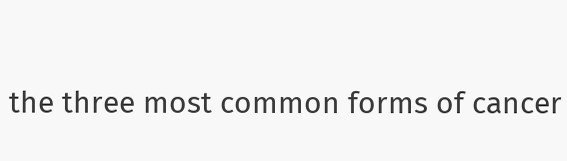the three most common forms of cancer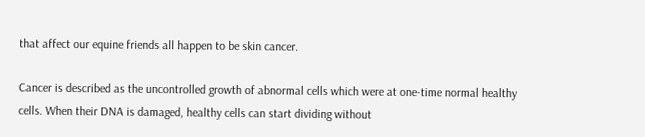that affect our equine friends all happen to be skin cancer.

Cancer is described as the uncontrolled growth of abnormal cells which were at one-time normal healthy cells. When their DNA is damaged, healthy cells can start dividing without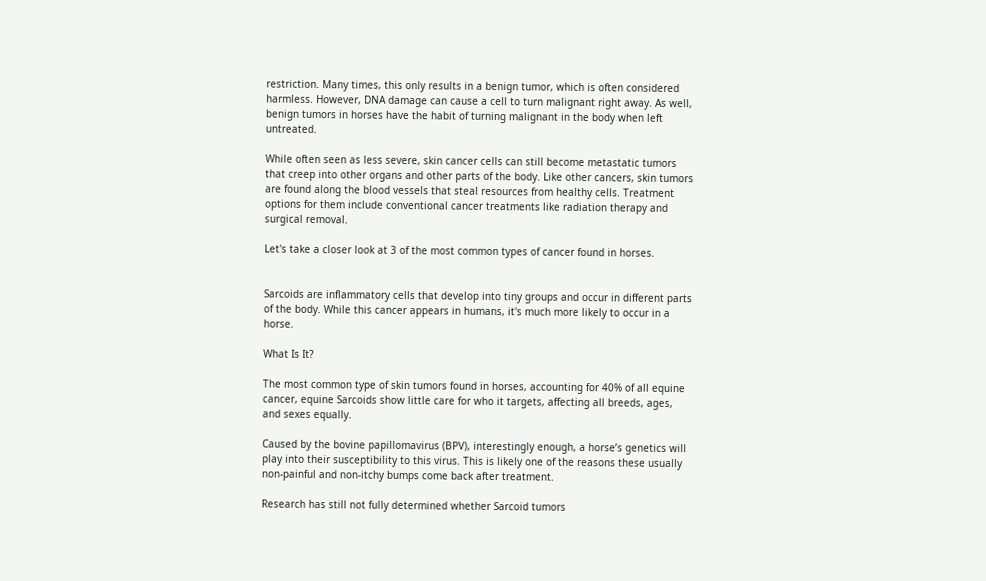restriction. Many times, this only results in a benign tumor, which is often considered harmless. However, DNA damage can cause a cell to turn malignant right away. As well, benign tumors in horses have the habit of turning malignant in the body when left untreated.

While often seen as less severe, skin cancer cells can still become metastatic tumors that creep into other organs and other parts of the body. Like other cancers, skin tumors are found along the blood vessels that steal resources from healthy cells. Treatment options for them include conventional cancer treatments like radiation therapy and surgical removal.

Let's take a closer look at 3 of the most common types of cancer found in horses.


Sarcoids are inflammatory cells that develop into tiny groups and occur in different parts of the body. While this cancer appears in humans, it's much more likely to occur in a horse.

What Is It?

The most common type of skin tumors found in horses, accounting for 40% of all equine cancer, equine Sarcoids show little care for who it targets, affecting all breeds, ages, and sexes equally.

Caused by the bovine papillomavirus (BPV), interestingly enough, a horse’s genetics will play into their susceptibility to this virus. This is likely one of the reasons these usually non-painful and non-itchy bumps come back after treatment.

Research has still not fully determined whether Sarcoid tumors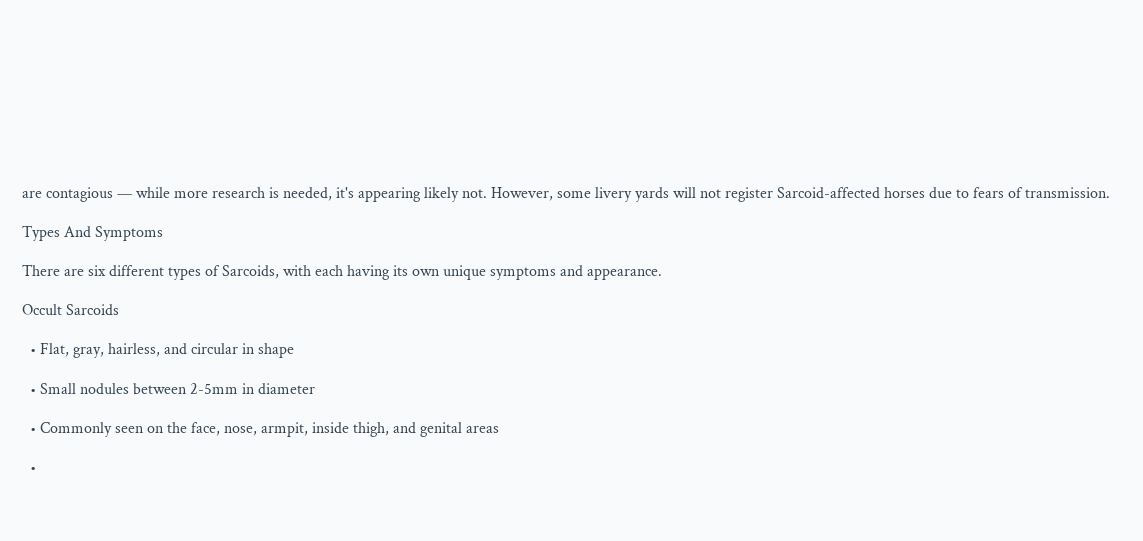are contagious — while more research is needed, it's appearing likely not. However, some livery yards will not register Sarcoid-affected horses due to fears of transmission.

Types And Symptoms

There are six different types of Sarcoids, with each having its own unique symptoms and appearance.

Occult Sarcoids

  • Flat, gray, hairless, and circular in shape

  • Small nodules between 2-5mm in diameter

  • Commonly seen on the face, nose, armpit, inside thigh, and genital areas

  •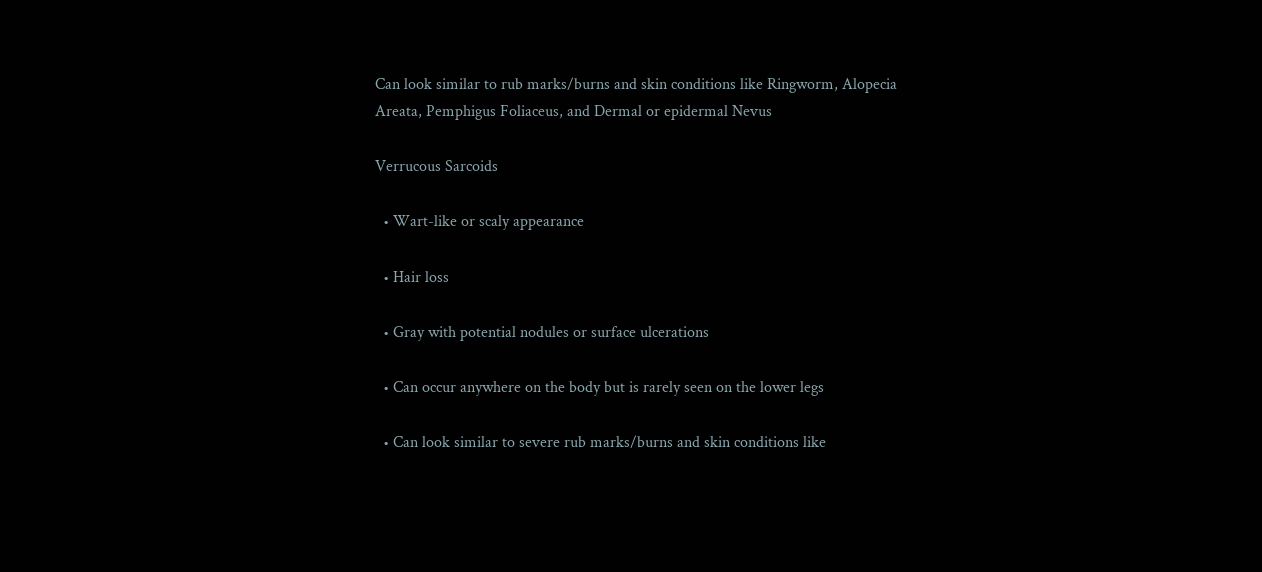Can look similar to rub marks/burns and skin conditions like Ringworm, Alopecia Areata, Pemphigus Foliaceus, and Dermal or epidermal Nevus

Verrucous Sarcoids

  • Wart-like or scaly appearance

  • Hair loss

  • Gray with potential nodules or surface ulcerations

  • Can occur anywhere on the body but is rarely seen on the lower legs

  • Can look similar to severe rub marks/burns and skin conditions like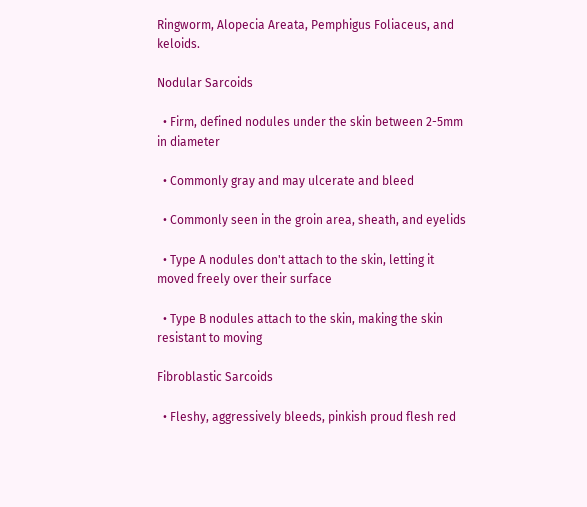Ringworm, Alopecia Areata, Pemphigus Foliaceus, and keloids.

Nodular Sarcoids

  • Firm, defined nodules under the skin between 2-5mm in diameter

  • Commonly gray and may ulcerate and bleed

  • Commonly seen in the groin area, sheath, and eyelids

  • Type A nodules don't attach to the skin, letting it moved freely over their surface

  • Type B nodules attach to the skin, making the skin resistant to moving

Fibroblastic Sarcoids

  • Fleshy, aggressively bleeds, pinkish proud flesh red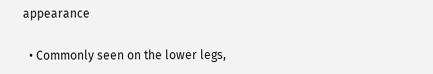appearance

  • Commonly seen on the lower legs,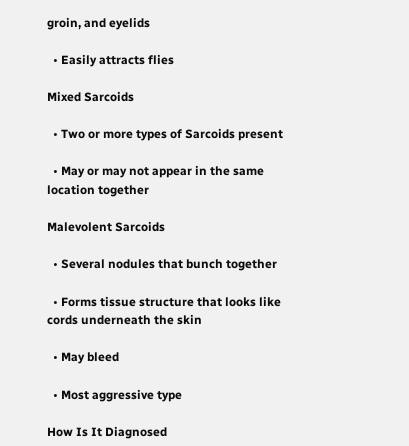groin, and eyelids

  • Easily attracts flies

Mixed Sarcoids

  • Two or more types of Sarcoids present

  • May or may not appear in the same location together

Malevolent Sarcoids

  • Several nodules that bunch together

  • Forms tissue structure that looks like cords underneath the skin

  • May bleed

  • Most aggressive type

How Is It Diagnosed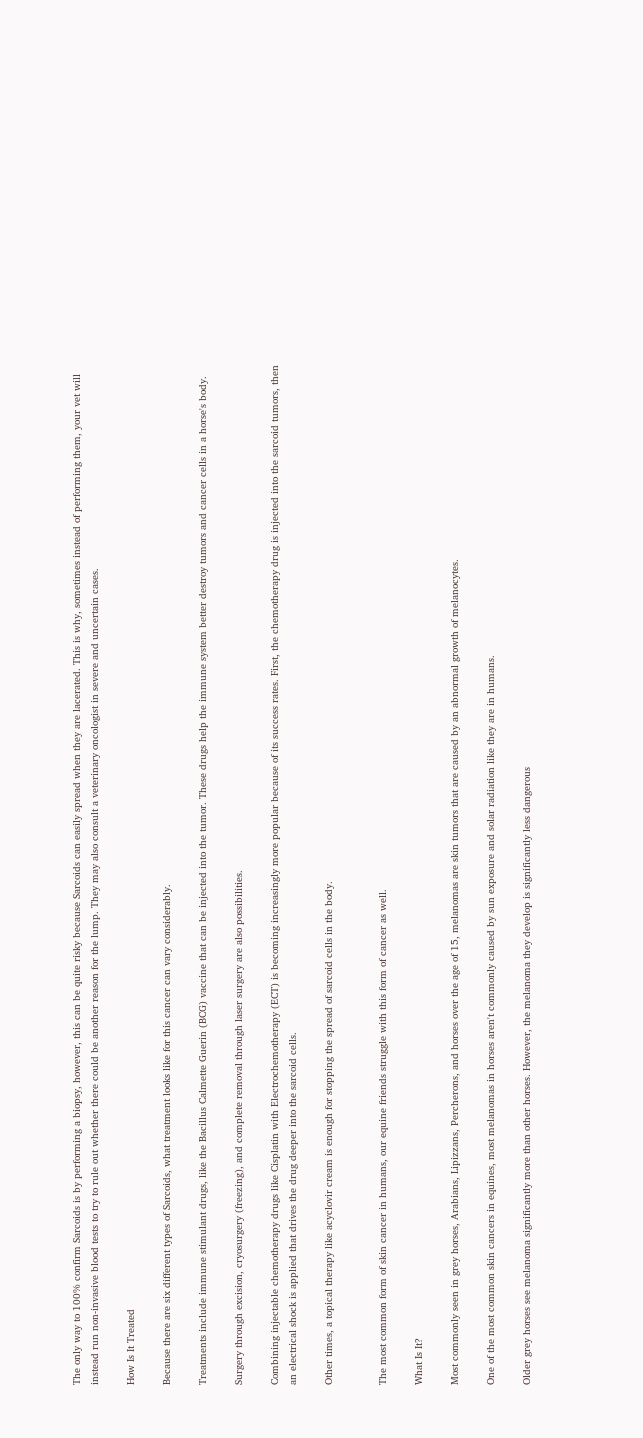The only way to 100% confirm Sarcoids is by performing a biopsy, however, this can be quite risky because Sarcoids can easily spread when they are lacerated. This is why, sometimes instead of performing them, your vet will instead run non-invasive blood tests to try to rule out whether there could be another reason for the lump. They may also consult a veterinary oncologist in severe and uncertain cases.

How Is It Treated

Because there are six different types of Sarcoids, what treatment looks like for this cancer can vary considerably.

Treatments include immune stimulant drugs, like the Bacillus Calmette Guerin (BCG) vaccine that can be injected into the tumor. These drugs help the immune system better destroy tumors and cancer cells in a horse's body.

Surgery through excision, cryosurgery (freezing), and complete removal through laser surgery are also possibilities.

Combining injectable chemotherapy drugs like Cisplatin with Electrochemotherapy (ECT) is becoming increasingly more popular because of its success rates. First, the chemotherapy drug is injected into the sarcoid tumors, then an electrical shock is applied that drives the drug deeper into the sarcoid cells.

Other times, a topical therapy like acyclovir cream is enough for stopping the spread of sarcoid cells in the body.


The most common form of skin cancer in humans, our equine friends struggle with this form of cancer as well.

What Is It?

Most commonly seen in grey horses, Arabians, Lipizzans, Percherons, and horses over the age of 15, melanomas are skin tumors that are caused by an abnormal growth of melanocytes.

One of the most common skin cancers in equines, most melanomas in horses aren't commonly caused by sun exposure and solar radiation like they are in humans.

Older grey horses see melanoma significantly more than other horses. However, the melanoma they develop is significantly less dangerous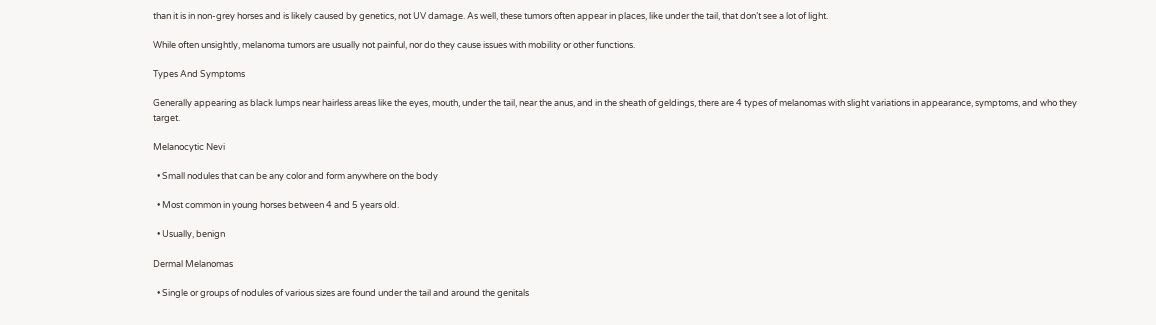than it is in non-grey horses and is likely caused by genetics, not UV damage. As well, these tumors often appear in places, like under the tail, that don’t see a lot of light.

While often unsightly, melanoma tumors are usually not painful, nor do they cause issues with mobility or other functions.

Types And Symptoms

Generally appearing as black lumps near hairless areas like the eyes, mouth, under the tail, near the anus, and in the sheath of geldings, there are 4 types of melanomas with slight variations in appearance, symptoms, and who they target.

Melanocytic Nevi

  • Small nodules that can be any color and form anywhere on the body

  • Most common in young horses between 4 and 5 years old.

  • Usually, benign

Dermal Melanomas

  • Single or groups of nodules of various sizes are found under the tail and around the genitals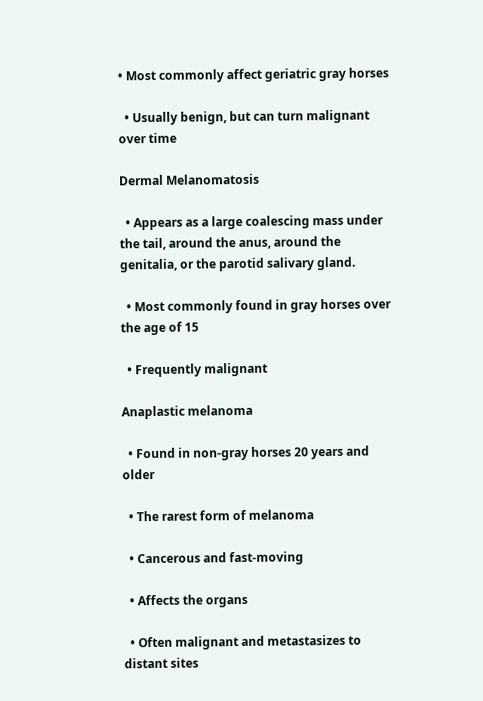• Most commonly affect geriatric gray horses

  • Usually benign, but can turn malignant over time

Dermal Melanomatosis

  • Appears as a large coalescing mass under the tail, around the anus, around the genitalia, or the parotid salivary gland.

  • Most commonly found in gray horses over the age of 15

  • Frequently malignant

Anaplastic melanoma

  • Found in non-gray horses 20 years and older

  • The rarest form of melanoma

  • Cancerous and fast-moving

  • Affects the organs

  • Often malignant and metastasizes to distant sites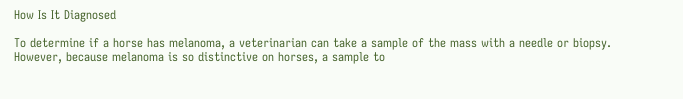How Is It Diagnosed

To determine if a horse has melanoma, a veterinarian can take a sample of the mass with a needle or biopsy. However, because melanoma is so distinctive on horses, a sample to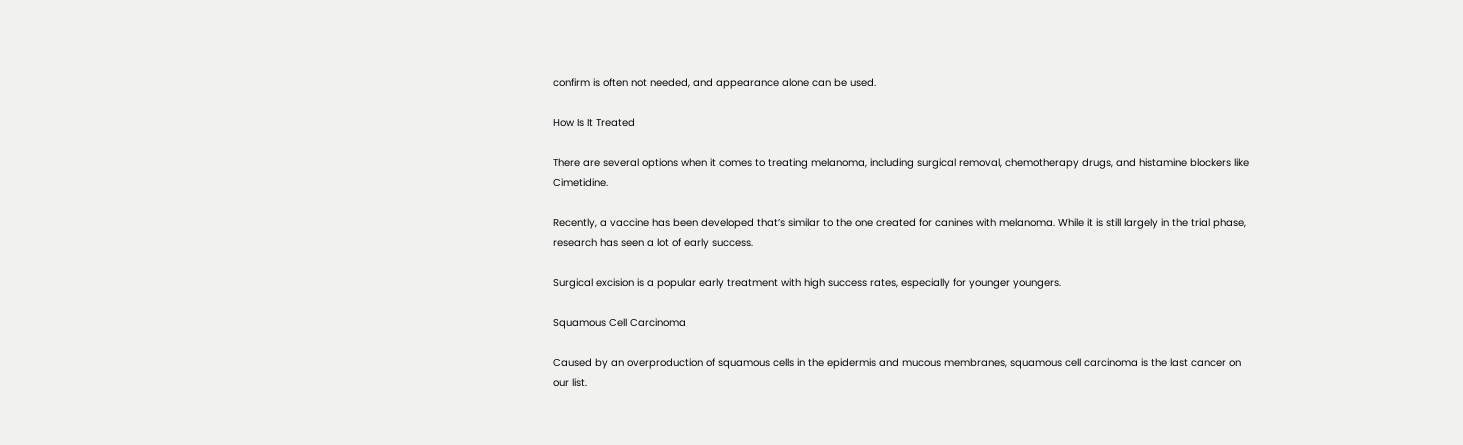confirm is often not needed, and appearance alone can be used.

How Is It Treated

There are several options when it comes to treating melanoma, including surgical removal, chemotherapy drugs, and histamine blockers like Cimetidine.

Recently, a vaccine has been developed that’s similar to the one created for canines with melanoma. While it is still largely in the trial phase, research has seen a lot of early success.

Surgical excision is a popular early treatment with high success rates, especially for younger youngers.

Squamous Cell Carcinoma

Caused by an overproduction of squamous cells in the epidermis and mucous membranes, squamous cell carcinoma is the last cancer on our list.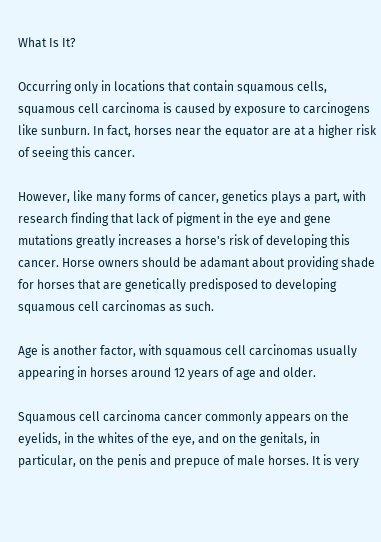What Is It?

Occurring only in locations that contain squamous cells, squamous cell carcinoma is caused by exposure to carcinogens like sunburn. In fact, horses near the equator are at a higher risk of seeing this cancer.

However, like many forms of cancer, genetics plays a part, with research finding that lack of pigment in the eye and gene mutations greatly increases a horse's risk of developing this cancer. Horse owners should be adamant about providing shade for horses that are genetically predisposed to developing squamous cell carcinomas as such.

Age is another factor, with squamous cell carcinomas usually appearing in horses around 12 years of age and older.

Squamous cell carcinoma cancer commonly appears on the eyelids, in the whites of the eye, and on the genitals, in particular, on the penis and prepuce of male horses. It is very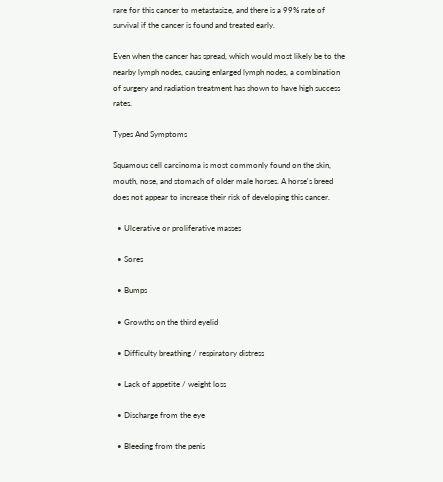rare for this cancer to metastasize, and there is a 99% rate of survival if the cancer is found and treated early.

Even when the cancer has spread, which would most likely be to the nearby lymph nodes, causing enlarged lymph nodes, a combination of surgery and radiation treatment has shown to have high success rates.

Types And Symptoms

Squamous cell carcinoma is most commonly found on the skin, mouth, nose, and stomach of older male horses. A horse's breed does not appear to increase their risk of developing this cancer.

  • Ulcerative or proliferative masses

  • Sores

  • Bumps

  • Growths on the third eyelid

  • Difficulty breathing / respiratory distress

  • Lack of appetite / weight loss

  • Discharge from the eye

  • Bleeding from the penis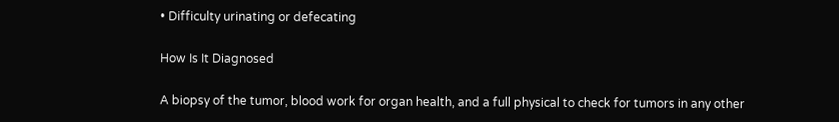• Difficulty urinating or defecating

How Is It Diagnosed

A biopsy of the tumor, blood work for organ health, and a full physical to check for tumors in any other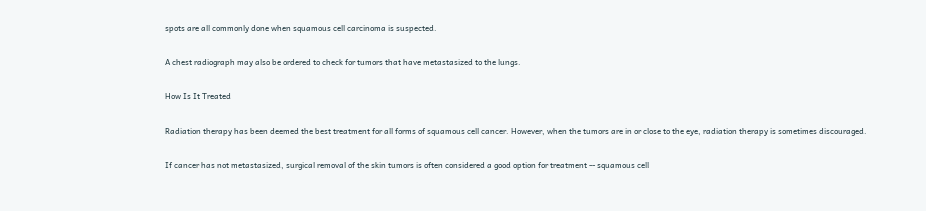spots are all commonly done when squamous cell carcinoma is suspected.

A chest radiograph may also be ordered to check for tumors that have metastasized to the lungs.

How Is It Treated

Radiation therapy has been deemed the best treatment for all forms of squamous cell cancer. However, when the tumors are in or close to the eye, radiation therapy is sometimes discouraged.

If cancer has not metastasized, surgical removal of the skin tumors is often considered a good option for treatment -- squamous cell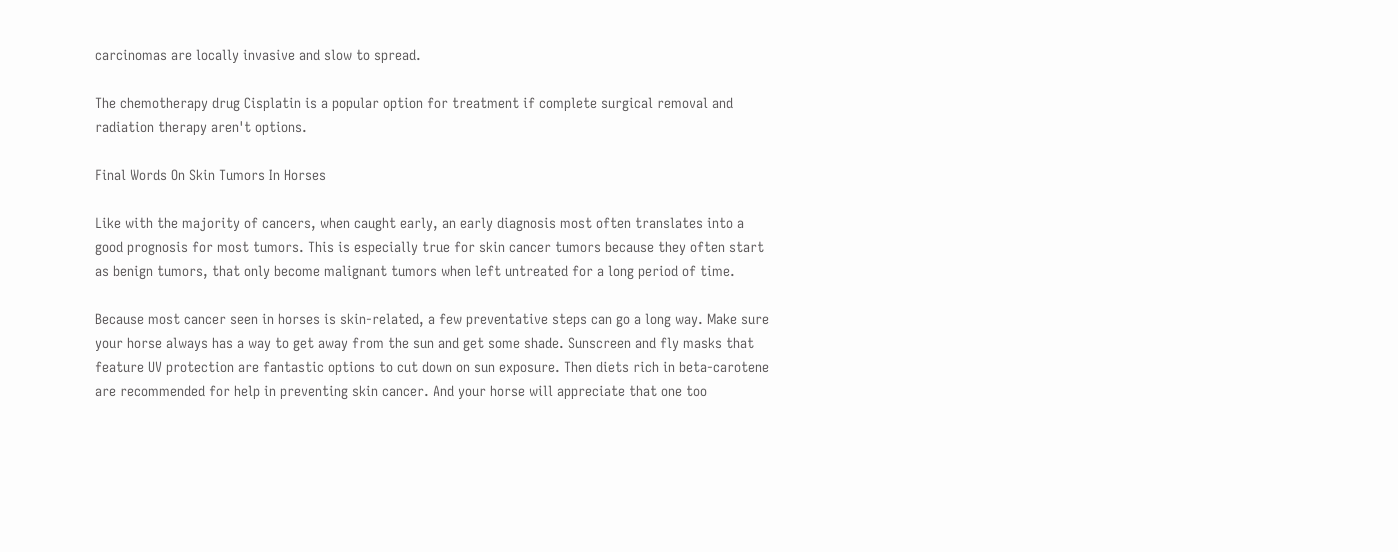carcinomas are locally invasive and slow to spread.

The chemotherapy drug Cisplatin is a popular option for treatment if complete surgical removal and radiation therapy aren't options.

Final Words On Skin Tumors In Horses

Like with the majority of cancers, when caught early, an early diagnosis most often translates into a good prognosis for most tumors. This is especially true for skin cancer tumors because they often start as benign tumors, that only become malignant tumors when left untreated for a long period of time.

Because most cancer seen in horses is skin-related, a few preventative steps can go a long way. Make sure your horse always has a way to get away from the sun and get some shade. Sunscreen and fly masks that feature UV protection are fantastic options to cut down on sun exposure. Then diets rich in beta-carotene are recommended for help in preventing skin cancer. And your horse will appreciate that one too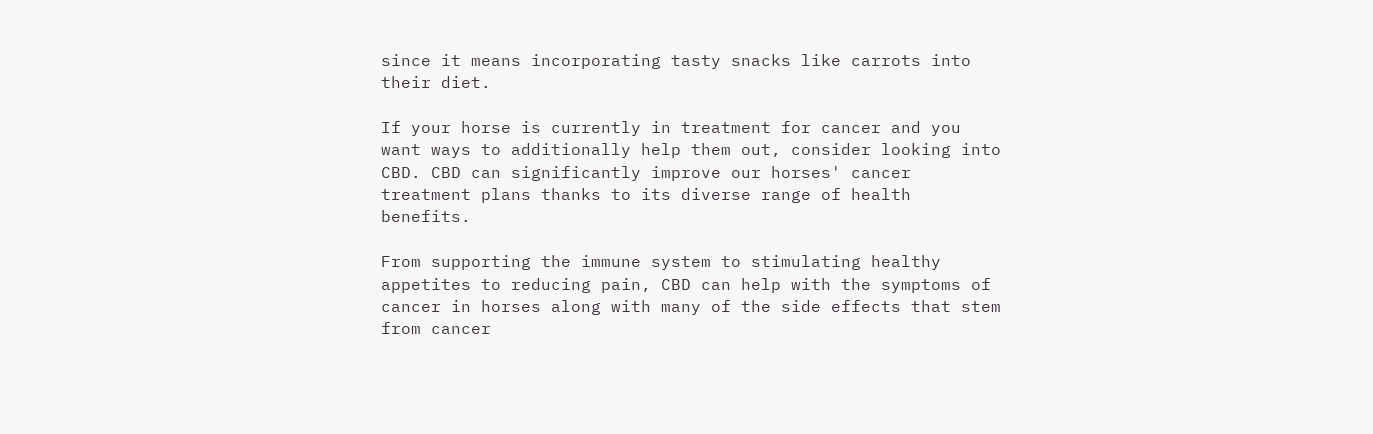since it means incorporating tasty snacks like carrots into their diet.

If your horse is currently in treatment for cancer and you want ways to additionally help them out, consider looking into CBD. CBD can significantly improve our horses' cancer treatment plans thanks to its diverse range of health benefits.

From supporting the immune system to stimulating healthy appetites to reducing pain, CBD can help with the symptoms of cancer in horses along with many of the side effects that stem from cancer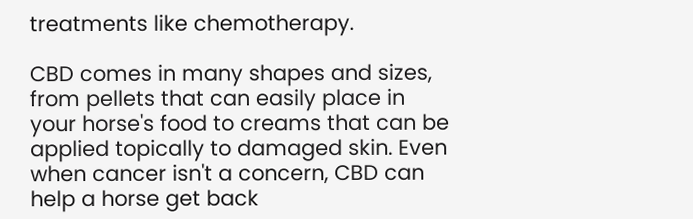treatments like chemotherapy.

CBD comes in many shapes and sizes, from pellets that can easily place in your horse's food to creams that can be applied topically to damaged skin. Even when cancer isn't a concern, CBD can help a horse get back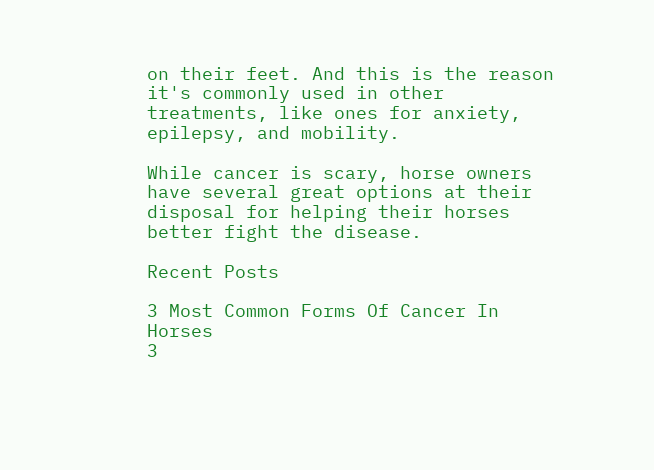on their feet. And this is the reason it's commonly used in other treatments, like ones for anxiety, epilepsy, and mobility.

While cancer is scary, horse owners have several great options at their disposal for helping their horses better fight the disease.

Recent Posts

3 Most Common Forms Of Cancer In Horses
3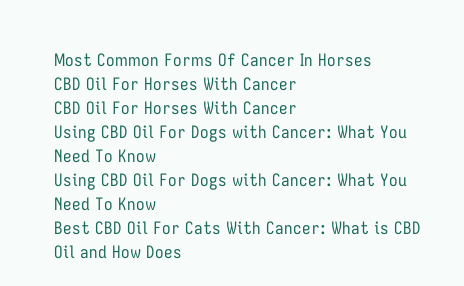Most Common Forms Of Cancer In Horses
CBD Oil For Horses With Cancer
CBD Oil For Horses With Cancer
Using CBD Oil For Dogs with Cancer: What You Need To Know
Using CBD Oil For Dogs with Cancer: What You Need To Know
Best CBD Oil For Cats With Cancer: What is CBD Oil and How Does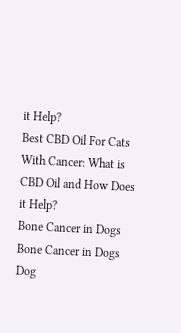it Help?
Best CBD Oil For Cats With Cancer: What is CBD Oil and How Does it Help?
Bone Cancer in Dogs
Bone Cancer in Dogs
Dog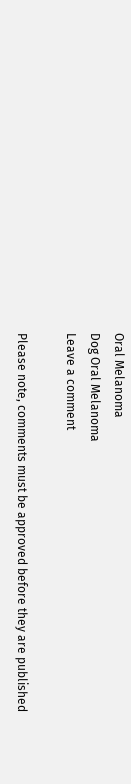Oral Melanoma
Dog Oral Melanoma
Leave a comment

Please note, comments must be approved before they are published